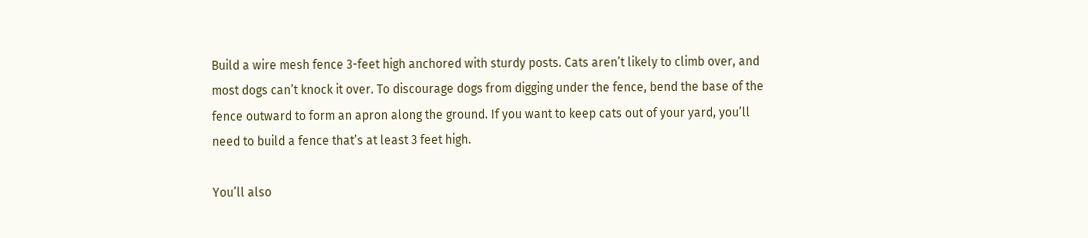Build a wire mesh fence 3-feet high anchored with sturdy posts. Cats aren’t likely to climb over, and most dogs can’t knock it over. To discourage dogs from digging under the fence, bend the base of the fence outward to form an apron along the ground. If you want to keep cats out of your yard, you’ll need to build a fence that’s at least 3 feet high.

You’ll also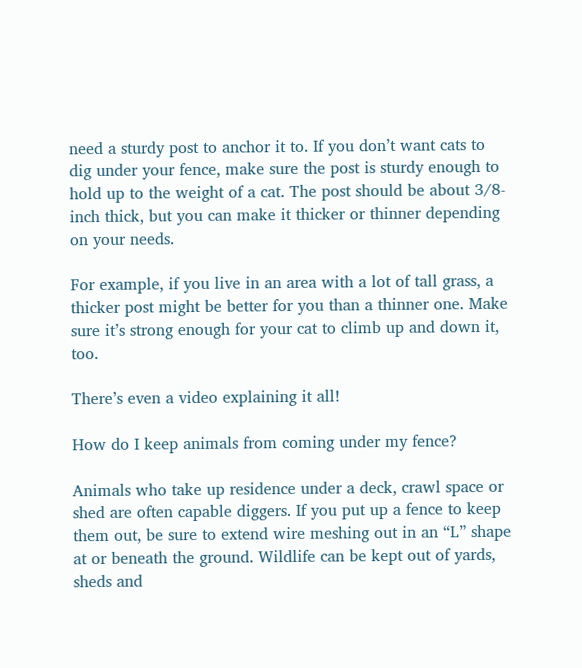need a sturdy post to anchor it to. If you don’t want cats to dig under your fence, make sure the post is sturdy enough to hold up to the weight of a cat. The post should be about 3/8-inch thick, but you can make it thicker or thinner depending on your needs.

For example, if you live in an area with a lot of tall grass, a thicker post might be better for you than a thinner one. Make sure it’s strong enough for your cat to climb up and down it, too.

There’s even a video explaining it all!

How do I keep animals from coming under my fence?

Animals who take up residence under a deck, crawl space or shed are often capable diggers. If you put up a fence to keep them out, be sure to extend wire meshing out in an “L” shape at or beneath the ground. Wildlife can be kept out of yards, sheds and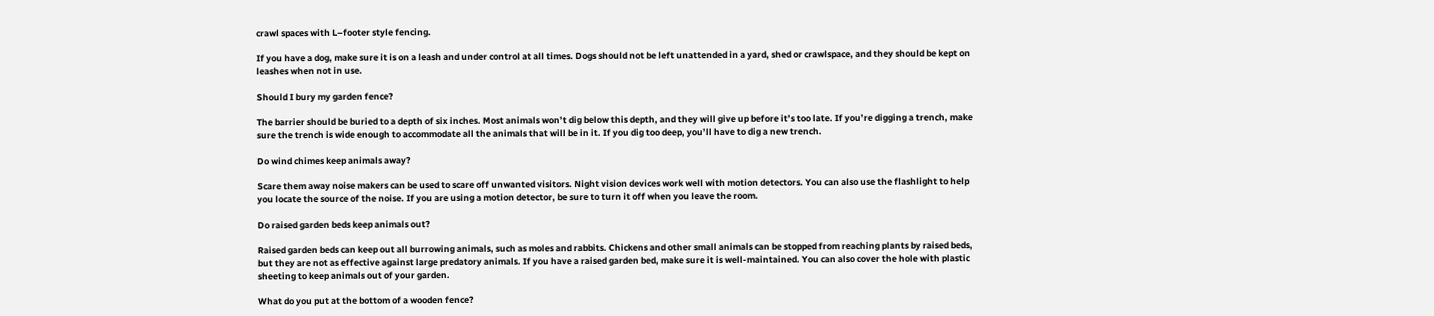crawl spaces with L–footer style fencing.

If you have a dog, make sure it is on a leash and under control at all times. Dogs should not be left unattended in a yard, shed or crawlspace, and they should be kept on leashes when not in use.

Should I bury my garden fence?

The barrier should be buried to a depth of six inches. Most animals won’t dig below this depth, and they will give up before it’s too late. If you’re digging a trench, make sure the trench is wide enough to accommodate all the animals that will be in it. If you dig too deep, you’ll have to dig a new trench.

Do wind chimes keep animals away?

Scare them away noise makers can be used to scare off unwanted visitors. Night vision devices work well with motion detectors. You can also use the flashlight to help you locate the source of the noise. If you are using a motion detector, be sure to turn it off when you leave the room.

Do raised garden beds keep animals out?

Raised garden beds can keep out all burrowing animals, such as moles and rabbits. Chickens and other small animals can be stopped from reaching plants by raised beds, but they are not as effective against large predatory animals. If you have a raised garden bed, make sure it is well-maintained. You can also cover the hole with plastic sheeting to keep animals out of your garden.

What do you put at the bottom of a wooden fence?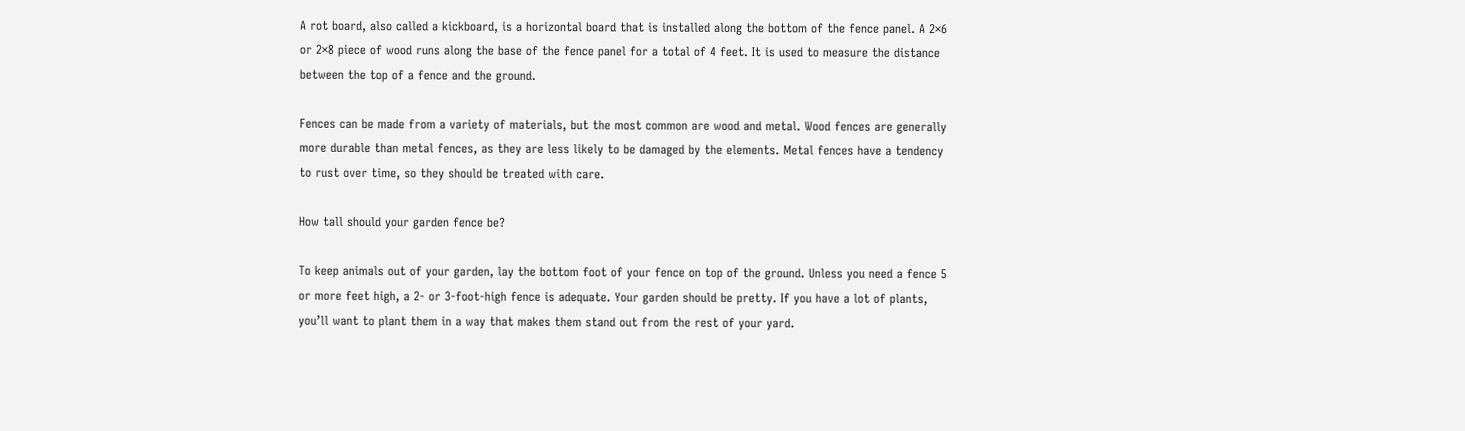A rot board, also called a kickboard, is a horizontal board that is installed along the bottom of the fence panel. A 2×6 or 2×8 piece of wood runs along the base of the fence panel for a total of 4 feet. It is used to measure the distance between the top of a fence and the ground.

Fences can be made from a variety of materials, but the most common are wood and metal. Wood fences are generally more durable than metal fences, as they are less likely to be damaged by the elements. Metal fences have a tendency to rust over time, so they should be treated with care.

How tall should your garden fence be?

To keep animals out of your garden, lay the bottom foot of your fence on top of the ground. Unless you need a fence 5 or more feet high, a 2- or 3-foot-high fence is adequate. Your garden should be pretty. If you have a lot of plants, you’ll want to plant them in a way that makes them stand out from the rest of your yard.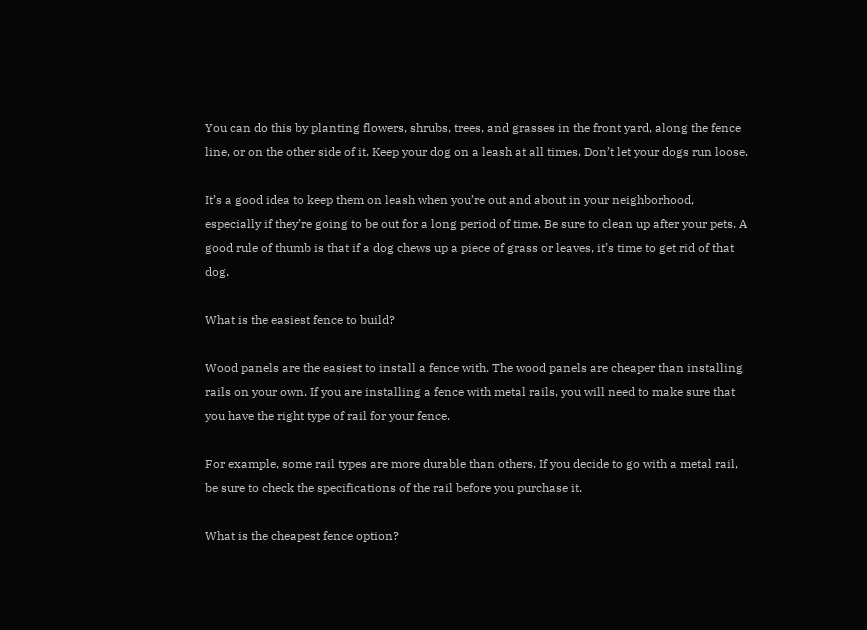You can do this by planting flowers, shrubs, trees, and grasses in the front yard, along the fence line, or on the other side of it. Keep your dog on a leash at all times. Don’t let your dogs run loose.

It’s a good idea to keep them on leash when you’re out and about in your neighborhood, especially if they’re going to be out for a long period of time. Be sure to clean up after your pets. A good rule of thumb is that if a dog chews up a piece of grass or leaves, it’s time to get rid of that dog.

What is the easiest fence to build?

Wood panels are the easiest to install a fence with. The wood panels are cheaper than installing rails on your own. If you are installing a fence with metal rails, you will need to make sure that you have the right type of rail for your fence.

For example, some rail types are more durable than others. If you decide to go with a metal rail, be sure to check the specifications of the rail before you purchase it.

What is the cheapest fence option?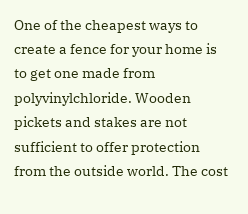One of the cheapest ways to create a fence for your home is to get one made from polyvinylchloride. Wooden pickets and stakes are not sufficient to offer protection from the outside world. The cost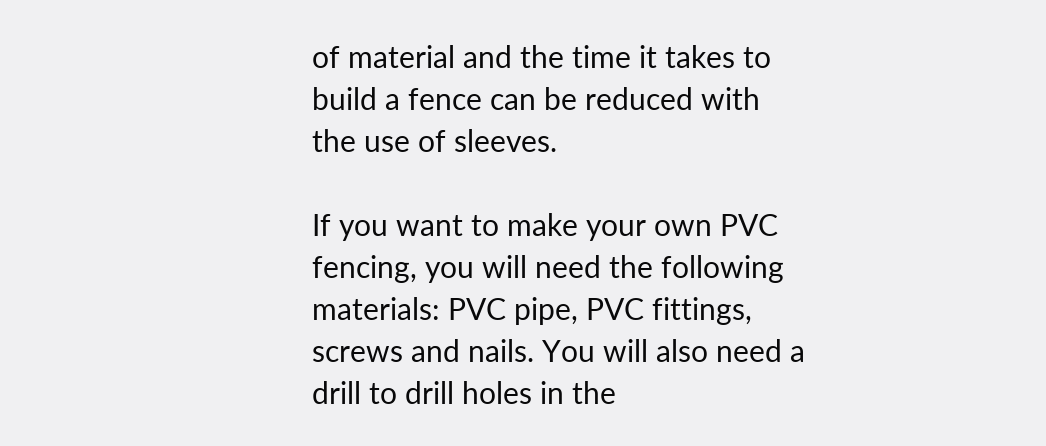of material and the time it takes to build a fence can be reduced with the use of sleeves.

If you want to make your own PVC fencing, you will need the following materials: PVC pipe, PVC fittings, screws and nails. You will also need a drill to drill holes in the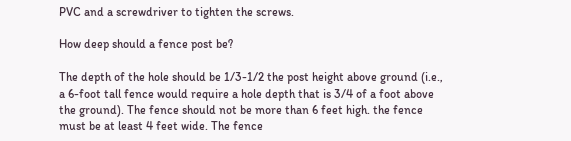PVC and a screwdriver to tighten the screws.

How deep should a fence post be?

The depth of the hole should be 1/3-1/2 the post height above ground (i.e., a 6-foot tall fence would require a hole depth that is 3/4 of a foot above the ground). The fence should not be more than 6 feet high. the fence must be at least 4 feet wide. The fence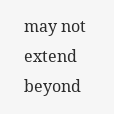may not extend beyond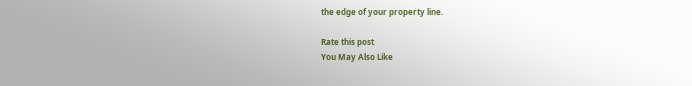the edge of your property line.

Rate this post
You May Also Like